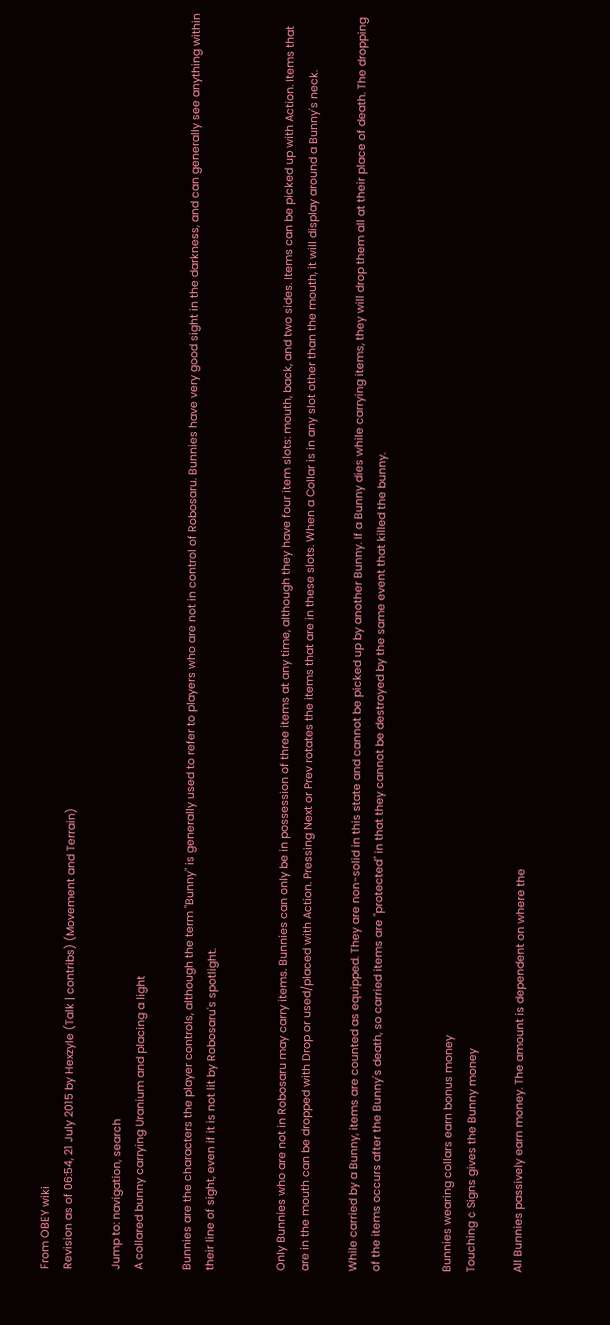From OBEY wiki
Revision as of 06:54, 21 July 2015 by Hexzyle (Talk | contribs) (Movement and Terrain)

Jump to: navigation, search
A collared bunny carrying Uranium and placing a light

Bunnies are the characters the player controls, although the term "Bunny" is generally used to refer to players who are not in control of Robosaru. Bunnies have very good sight in the darkness, and can generally see anything within their line of sight, even if it is not lit by Robosaru's spotlight.


Only Bunnies who are not in Robosaru may carry items. Bunnies can only be in possession of three items at any time, although they have four item slots: mouth, back, and two sides. Items can be picked up with Action. Items that are in the mouth can be dropped with Drop or used/placed with Action. Pressing Next or Prev rotates the items that are in these slots. When a Collar is in any slot other than the mouth, it will display around a Bunny's neck.

While carried by a Bunny, items are counted as equipped. They are non-solid in this state and cannot be picked up by another Bunny. If a Bunny dies while carrying items, they will drop them all at their place of death. The dropping of the items occurs after the Bunny's death, so carried items are "protected" in that they cannot be destroyed by the same event that killed the bunny.


Bunnies wearing collars earn bonus money
Touching ¢ Signs gives the Bunny money

All Bunnies passively earn money. The amount is dependent on where the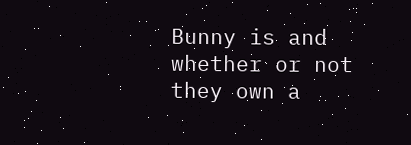Bunny is and whether or not they own a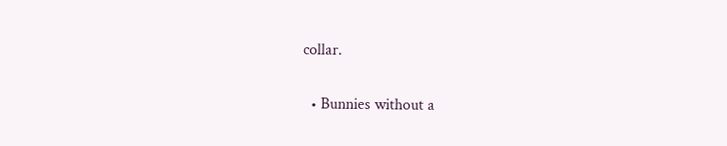collar.

  • Bunnies without a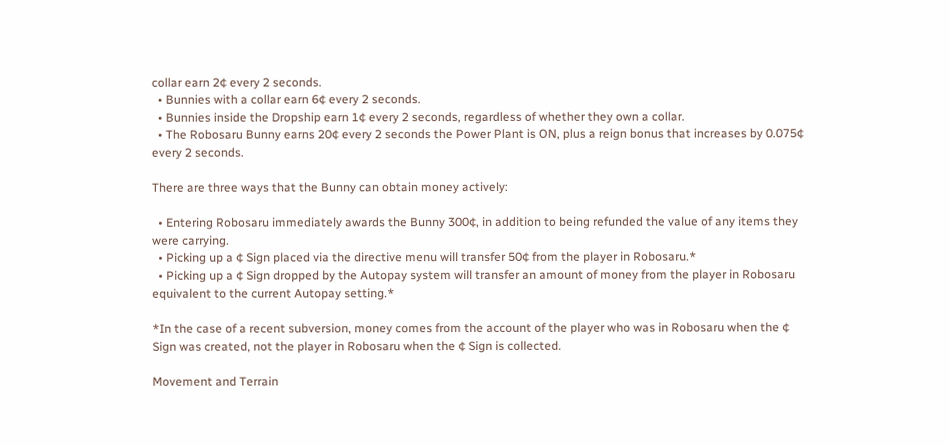collar earn 2¢ every 2 seconds.
  • Bunnies with a collar earn 6¢ every 2 seconds.
  • Bunnies inside the Dropship earn 1¢ every 2 seconds, regardless of whether they own a collar.
  • The Robosaru Bunny earns 20¢ every 2 seconds the Power Plant is ON, plus a reign bonus that increases by 0.075¢ every 2 seconds.

There are three ways that the Bunny can obtain money actively:

  • Entering Robosaru immediately awards the Bunny 300¢, in addition to being refunded the value of any items they were carrying.
  • Picking up a ¢ Sign placed via the directive menu will transfer 50¢ from the player in Robosaru.*
  • Picking up a ¢ Sign dropped by the Autopay system will transfer an amount of money from the player in Robosaru equivalent to the current Autopay setting.*

*In the case of a recent subversion, money comes from the account of the player who was in Robosaru when the ¢ Sign was created, not the player in Robosaru when the ¢ Sign is collected.

Movement and Terrain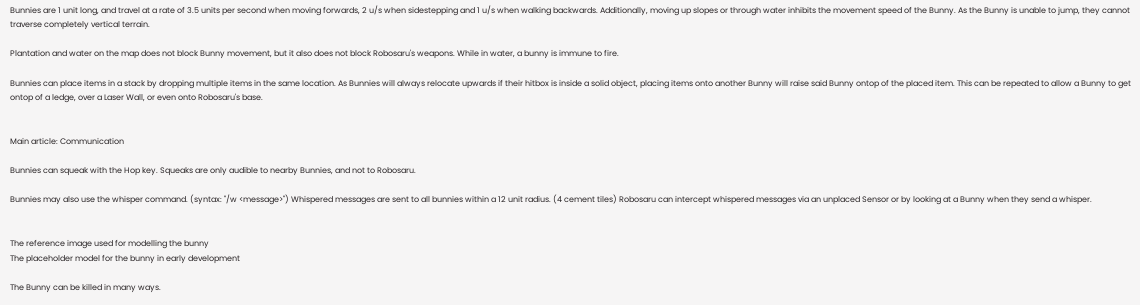Bunnies are 1 unit long, and travel at a rate of 3.5 units per second when moving forwards, 2 u/s when sidestepping and 1 u/s when walking backwards. Additionally, moving up slopes or through water inhibits the movement speed of the Bunny. As the Bunny is unable to jump, they cannot traverse completely vertical terrain.

Plantation and water on the map does not block Bunny movement, but it also does not block Robosaru's weapons. While in water, a bunny is immune to fire.

Bunnies can place items in a stack by dropping multiple items in the same location. As Bunnies will always relocate upwards if their hitbox is inside a solid object, placing items onto another Bunny will raise said Bunny ontop of the placed item. This can be repeated to allow a Bunny to get ontop of a ledge, over a Laser Wall, or even onto Robosaru's base.


Main article: Communication

Bunnies can squeak with the Hop key. Squeaks are only audible to nearby Bunnies, and not to Robosaru.

Bunnies may also use the whisper command. (syntax: "/w <message>") Whispered messages are sent to all bunnies within a 12 unit radius. (4 cement tiles) Robosaru can intercept whispered messages via an unplaced Sensor or by looking at a Bunny when they send a whisper.


The reference image used for modelling the bunny
The placeholder model for the bunny in early development

The Bunny can be killed in many ways.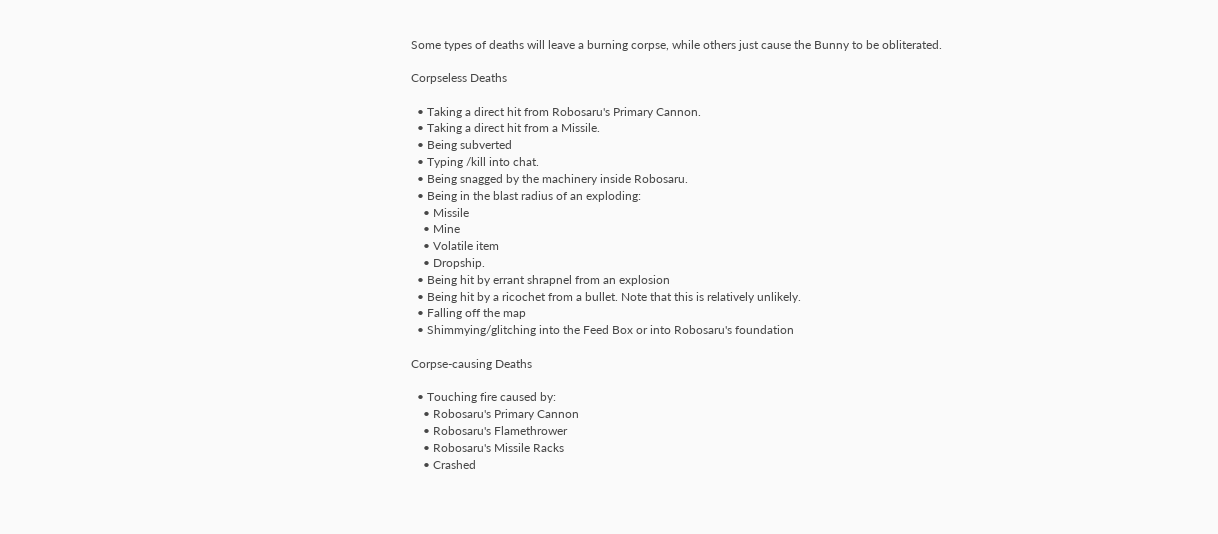Some types of deaths will leave a burning corpse, while others just cause the Bunny to be obliterated.

Corpseless Deaths

  • Taking a direct hit from Robosaru's Primary Cannon.
  • Taking a direct hit from a Missile.
  • Being subverted
  • Typing /kill into chat.
  • Being snagged by the machinery inside Robosaru.
  • Being in the blast radius of an exploding:
    • Missile
    • Mine
    • Volatile item
    • Dropship.
  • Being hit by errant shrapnel from an explosion
  • Being hit by a ricochet from a bullet. Note that this is relatively unlikely.
  • Falling off the map
  • Shimmying/glitching into the Feed Box or into Robosaru's foundation

Corpse-causing Deaths

  • Touching fire caused by:
    • Robosaru's Primary Cannon
    • Robosaru's Flamethrower
    • Robosaru's Missile Racks
    • Crashed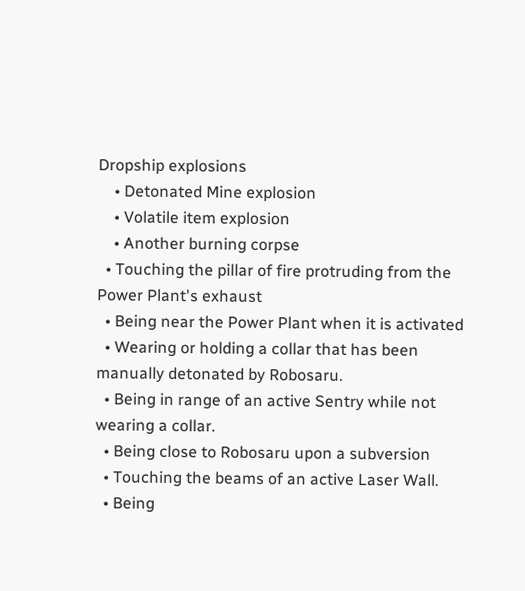Dropship explosions
    • Detonated Mine explosion
    • Volatile item explosion
    • Another burning corpse
  • Touching the pillar of fire protruding from the Power Plant's exhaust
  • Being near the Power Plant when it is activated
  • Wearing or holding a collar that has been manually detonated by Robosaru.
  • Being in range of an active Sentry while not wearing a collar.
  • Being close to Robosaru upon a subversion
  • Touching the beams of an active Laser Wall.
  • Being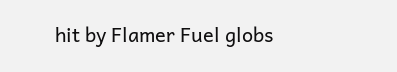hit by Flamer Fuel globs